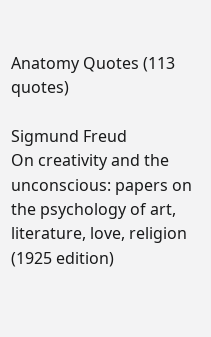Anatomy Quotes (113 quotes)

Sigmund Freud
On creativity and the unconscious: papers on the psychology of art, literature, love, religion (1925 edition)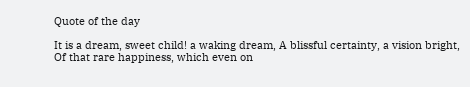Quote of the day

It is a dream, sweet child! a waking dream, A blissful certainty, a vision bright, Of that rare happiness, which even on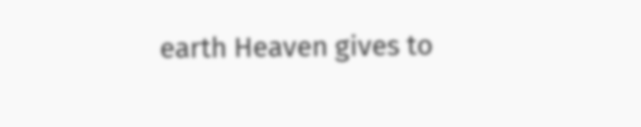earth Heaven gives to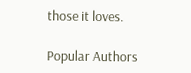those it loves.

Popular Authors